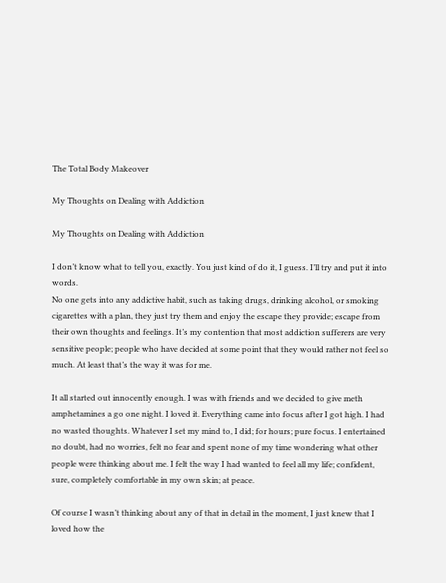The Total Body Makeover

My Thoughts on Dealing with Addiction

My Thoughts on Dealing with Addiction

I don’t know what to tell you, exactly. You just kind of do it, I guess. I’ll try and put it into words.
No one gets into any addictive habit, such as taking drugs, drinking alcohol, or smoking cigarettes with a plan, they just try them and enjoy the escape they provide; escape from their own thoughts and feelings. It’s my contention that most addiction sufferers are very sensitive people; people who have decided at some point that they would rather not feel so much. At least that’s the way it was for me.

It all started out innocently enough. I was with friends and we decided to give meth amphetamines a go one night. I loved it. Everything came into focus after I got high. I had no wasted thoughts. Whatever I set my mind to, I did; for hours; pure focus. I entertained no doubt, had no worries, felt no fear and spent none of my time wondering what other people were thinking about me. I felt the way I had wanted to feel all my life; confident, sure, completely comfortable in my own skin; at peace.

Of course I wasn’t thinking about any of that in detail in the moment, I just knew that I loved how the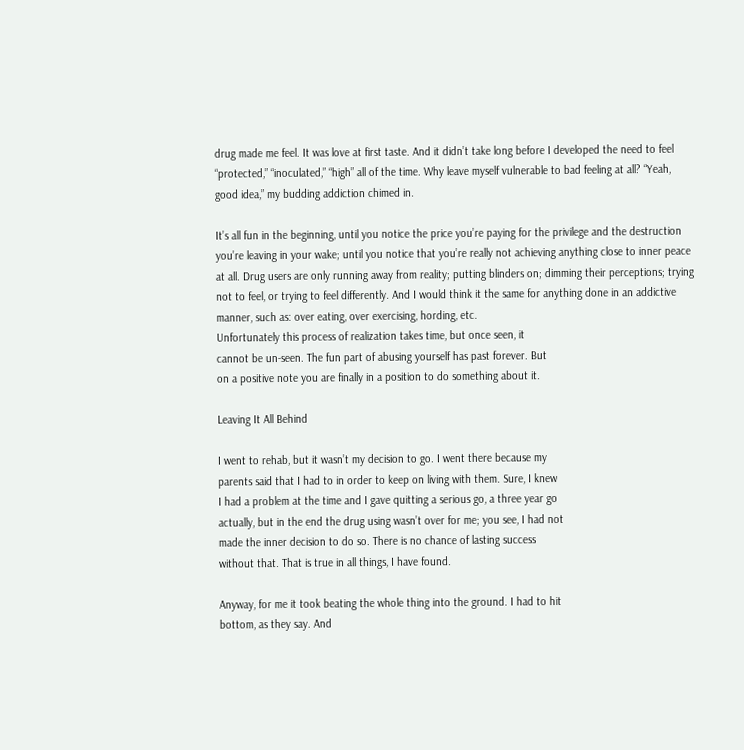drug made me feel. It was love at first taste. And it didn’t take long before I developed the need to feel “protected,” “inoculated,” “high” all of the time. Why leave myself vulnerable to bad feeling at all? “Yeah, good idea,” my budding addiction chimed in.

It’s all fun in the beginning, until you notice the price you’re paying for the privilege and the destruction you’re leaving in your wake; until you notice that you’re really not achieving anything close to inner peace at all. Drug users are only running away from reality; putting blinders on; dimming their perceptions; trying not to feel, or trying to feel differently. And I would think it the same for anything done in an addictive manner, such as: over eating, over exercising, hording, etc.
Unfortunately this process of realization takes time, but once seen, it
cannot be un-seen. The fun part of abusing yourself has past forever. But
on a positive note you are finally in a position to do something about it.

Leaving It All Behind

I went to rehab, but it wasn’t my decision to go. I went there because my
parents said that I had to in order to keep on living with them. Sure, I knew
I had a problem at the time and I gave quitting a serious go, a three year go
actually, but in the end the drug using wasn’t over for me; you see, I had not
made the inner decision to do so. There is no chance of lasting success
without that. That is true in all things, I have found.

Anyway, for me it took beating the whole thing into the ground. I had to hit
bottom, as they say. And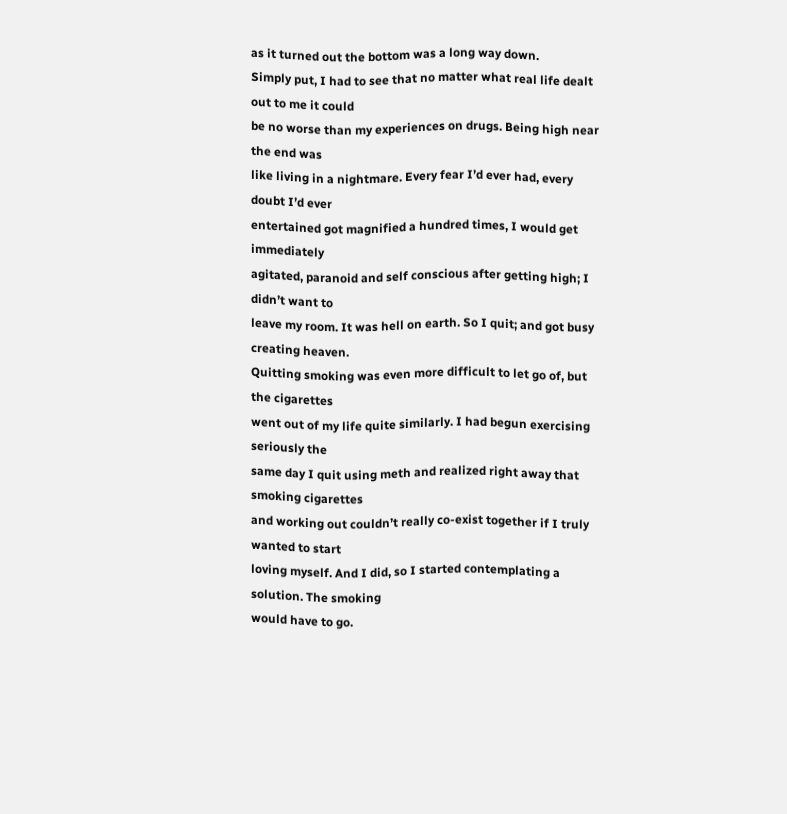as it turned out the bottom was a long way down.
Simply put, I had to see that no matter what real life dealt out to me it could
be no worse than my experiences on drugs. Being high near the end was
like living in a nightmare. Every fear I’d ever had, every doubt I’d ever
entertained got magnified a hundred times, I would get immediately
agitated, paranoid and self conscious after getting high; I didn’t want to
leave my room. It was hell on earth. So I quit; and got busy creating heaven.
Quitting smoking was even more difficult to let go of, but the cigarettes
went out of my life quite similarly. I had begun exercising seriously the
same day I quit using meth and realized right away that smoking cigarettes
and working out couldn’t really co-exist together if I truly wanted to start
loving myself. And I did, so I started contemplating a solution. The smoking
would have to go.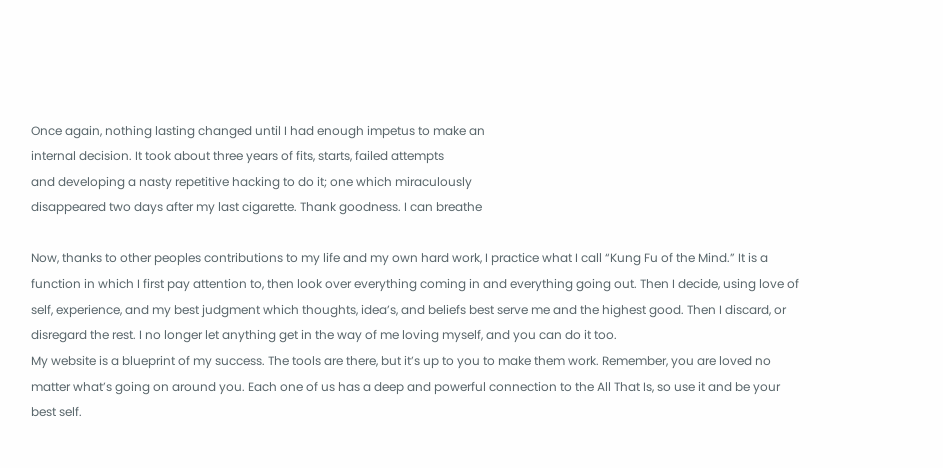Once again, nothing lasting changed until I had enough impetus to make an
internal decision. It took about three years of fits, starts, failed attempts
and developing a nasty repetitive hacking to do it; one which miraculously
disappeared two days after my last cigarette. Thank goodness. I can breathe

Now, thanks to other peoples contributions to my life and my own hard work, I practice what I call “Kung Fu of the Mind.” It is a function in which I first pay attention to, then look over everything coming in and everything going out. Then I decide, using love of self, experience, and my best judgment which thoughts, idea’s, and beliefs best serve me and the highest good. Then I discard, or disregard the rest. I no longer let anything get in the way of me loving myself, and you can do it too.
My website is a blueprint of my success. The tools are there, but it’s up to you to make them work. Remember, you are loved no matter what’s going on around you. Each one of us has a deep and powerful connection to the All That Is, so use it and be your best self.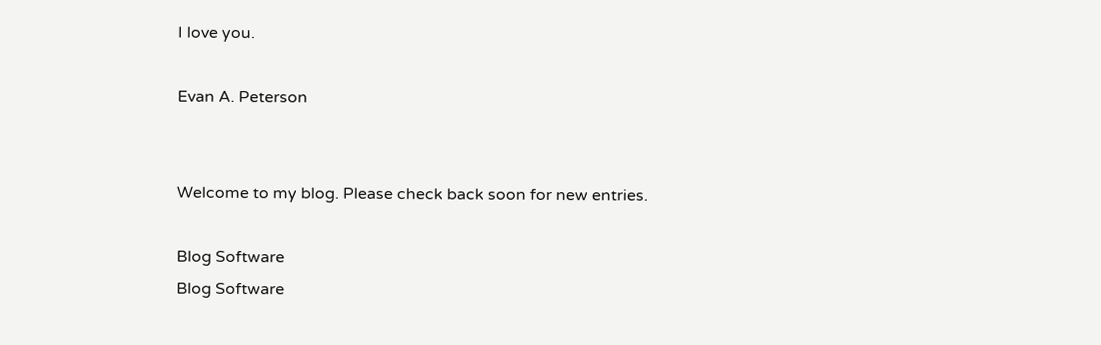I love you.

Evan A. Peterson


Welcome to my blog. Please check back soon for new entries.

Blog Software
Blog Software